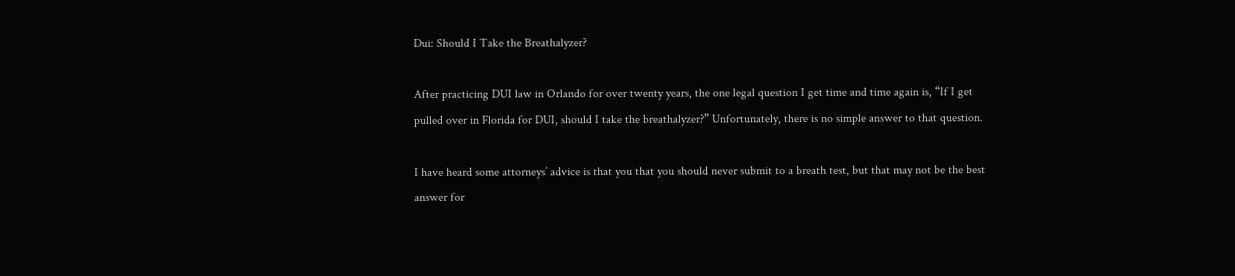Dui: Should I Take the Breathalyzer?

After practicing DUI law in Orlando for over twenty years, the one legal question I get time and time again is, “If I get pulled over in Florida for DUI, should I take the breathalyzer?” Unfortunately, there is no simple answer to that question.

I have heard some attorneys’ advice is that you that you should never submit to a breath test, but that may not be the best answer for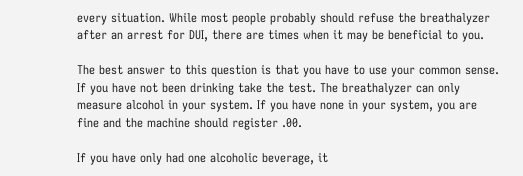every situation. While most people probably should refuse the breathalyzer after an arrest for DUI, there are times when it may be beneficial to you.

The best answer to this question is that you have to use your common sense. If you have not been drinking take the test. The breathalyzer can only measure alcohol in your system. If you have none in your system, you are fine and the machine should register .00.

If you have only had one alcoholic beverage, it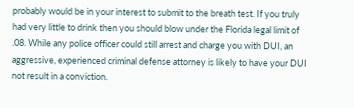probably would be in your interest to submit to the breath test. If you truly had very little to drink then you should blow under the Florida legal limit of .08. While any police officer could still arrest and charge you with DUI, an aggressive, experienced criminal defense attorney is likely to have your DUI not result in a conviction.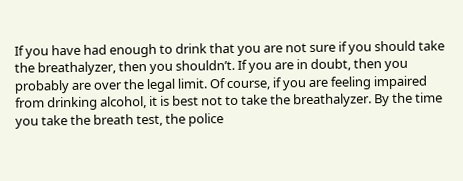If you have had enough to drink that you are not sure if you should take the breathalyzer, then you shouldn’t. If you are in doubt, then you probably are over the legal limit. Of course, if you are feeling impaired from drinking alcohol, it is best not to take the breathalyzer. By the time you take the breath test, the police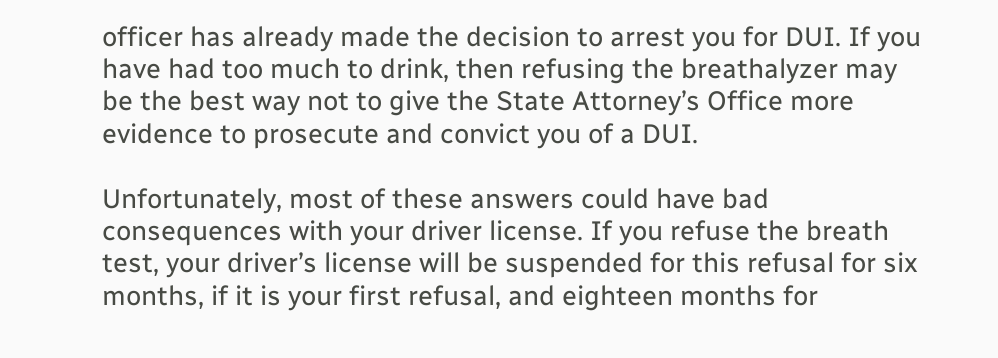officer has already made the decision to arrest you for DUI. If you have had too much to drink, then refusing the breathalyzer may be the best way not to give the State Attorney’s Office more evidence to prosecute and convict you of a DUI.

Unfortunately, most of these answers could have bad consequences with your driver license. If you refuse the breath test, your driver’s license will be suspended for this refusal for six months, if it is your first refusal, and eighteen months for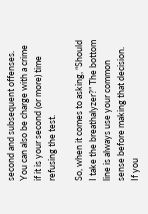second and subsequent offenses. You can also be charge with a crime if it is your second (or more) time refusing the test.

So, when it comes to asking, “Should I take the breathalyzer?” The bottom line is always use your common sense before making that decision. If you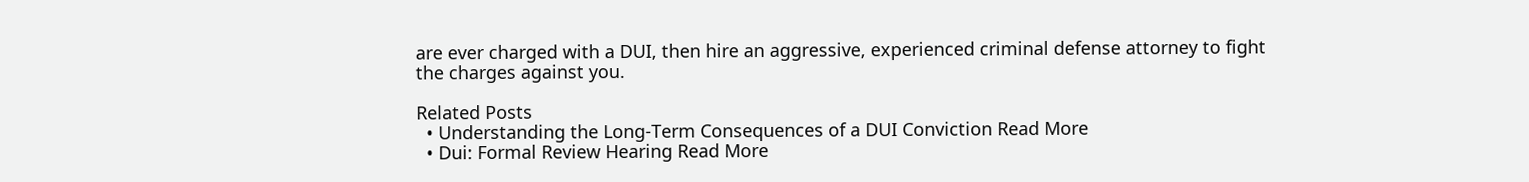are ever charged with a DUI, then hire an aggressive, experienced criminal defense attorney to fight the charges against you.

Related Posts
  • Understanding the Long-Term Consequences of a DUI Conviction Read More
  • Dui: Formal Review Hearing Read More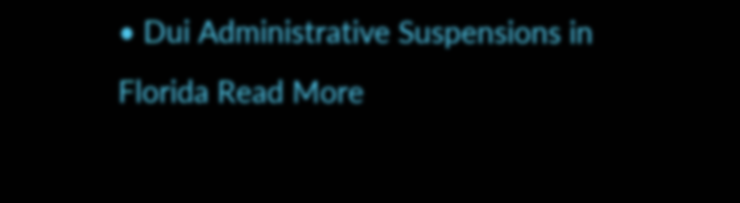• Dui Administrative Suspensions in Florida Read More